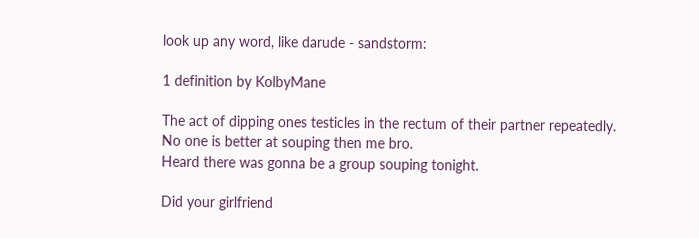look up any word, like darude - sandstorm:

1 definition by KolbyMane

The act of dipping ones testicles in the rectum of their partner repeatedly.
No one is better at souping then me bro.
Heard there was gonna be a group souping tonight.

Did your girlfriend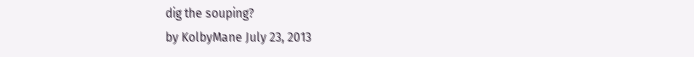dig the souping?
by KolbyMane July 23, 2013